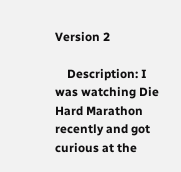Version 2

    Description: I was watching Die Hard Marathon recently and got curious at the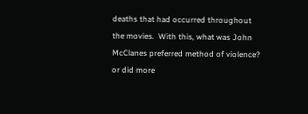deaths that had occurred throughout the movies.  With this, what was John McClanes preferred method of violence?  or did more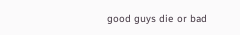good guys die or bad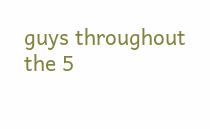guys throughout the 5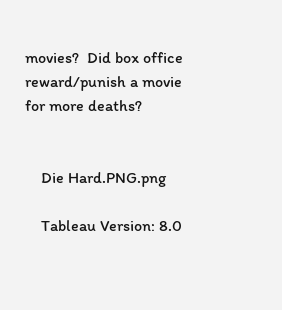movies?  Did box office reward/punish a movie for more deaths?


    Die Hard.PNG.png

    Tableau Version: 8.0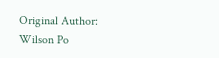Original Author: Wilson Po